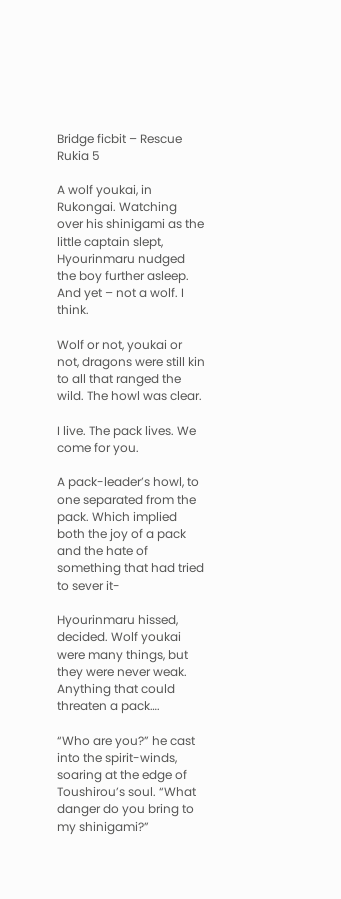Bridge ficbit – Rescue Rukia 5

A wolf youkai, in Rukongai. Watching over his shinigami as the little captain slept, Hyourinmaru nudged the boy further asleep. And yet – not a wolf. I think.

Wolf or not, youkai or not, dragons were still kin to all that ranged the wild. The howl was clear.

I live. The pack lives. We come for you.

A pack-leader’s howl, to one separated from the pack. Which implied both the joy of a pack and the hate of something that had tried to sever it-

Hyourinmaru hissed, decided. Wolf youkai were many things, but they were never weak. Anything that could threaten a pack….

“Who are you?” he cast into the spirit-winds, soaring at the edge of Toushirou’s soul. “What danger do you bring to my shinigami?”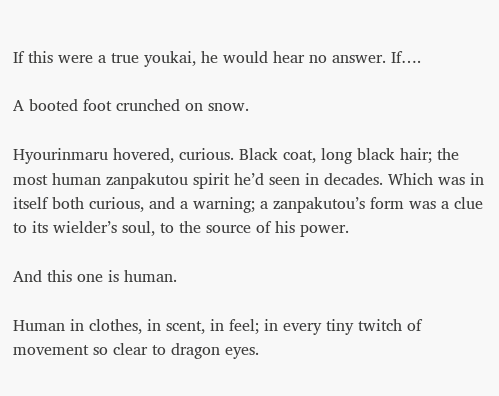If this were a true youkai, he would hear no answer. If….

A booted foot crunched on snow.

Hyourinmaru hovered, curious. Black coat, long black hair; the most human zanpakutou spirit he’d seen in decades. Which was in itself both curious, and a warning; a zanpakutou’s form was a clue to its wielder’s soul, to the source of his power.

And this one is human.

Human in clothes, in scent, in feel; in every tiny twitch of movement so clear to dragon eyes.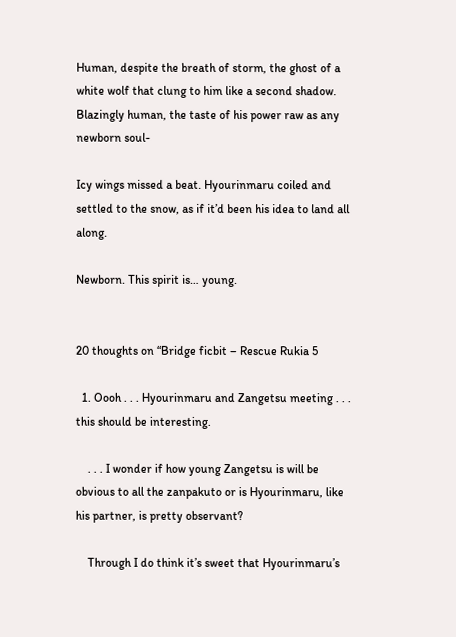Human, despite the breath of storm, the ghost of a white wolf that clung to him like a second shadow. Blazingly human, the taste of his power raw as any newborn soul-

Icy wings missed a beat. Hyourinmaru coiled and settled to the snow, as if it’d been his idea to land all along.

Newborn. This spirit is… young.


20 thoughts on “Bridge ficbit – Rescue Rukia 5

  1. Oooh . . . Hyourinmaru and Zangetsu meeting . . . this should be interesting.

    . . . I wonder if how young Zangetsu is will be obvious to all the zanpakuto or is Hyourinmaru, like his partner, is pretty observant?

    Through I do think it’s sweet that Hyourinmaru’s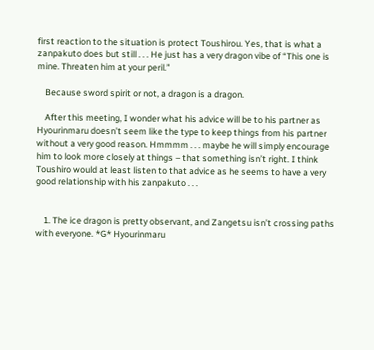first reaction to the situation is protect Toushirou. Yes, that is what a zanpakuto does but still . . . He just has a very dragon vibe of “This one is mine. Threaten him at your peril.”

    Because sword spirit or not, a dragon is a dragon.

    After this meeting, I wonder what his advice will be to his partner as Hyourinmaru doesn’t seem like the type to keep things from his partner without a very good reason. Hmmmm . . . maybe he will simply encourage him to look more closely at things – that something isn’t right. I think Toushiro would at least listen to that advice as he seems to have a very good relationship with his zanpakuto . . .


    1. The ice dragon is pretty observant, and Zangetsu isn’t crossing paths with everyone. *G* Hyourinmaru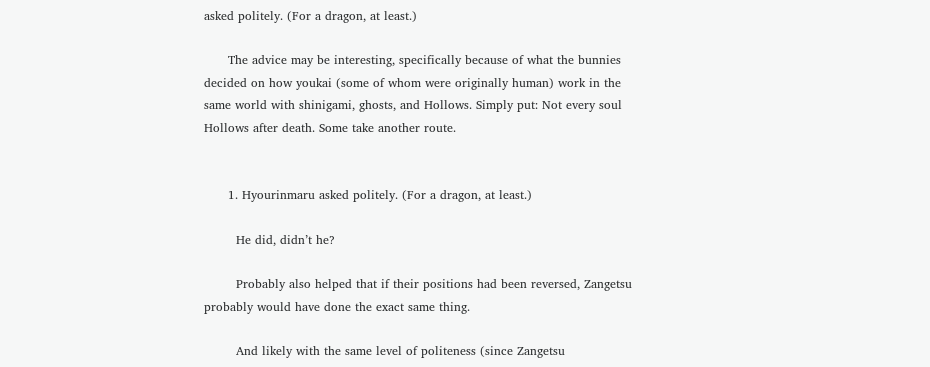asked politely. (For a dragon, at least.)

      The advice may be interesting, specifically because of what the bunnies decided on how youkai (some of whom were originally human) work in the same world with shinigami, ghosts, and Hollows. Simply put: Not every soul Hollows after death. Some take another route.


      1. Hyourinmaru asked politely. (For a dragon, at least.)

        He did, didn’t he?

        Probably also helped that if their positions had been reversed, Zangetsu probably would have done the exact same thing.

        And likely with the same level of politeness (since Zangetsu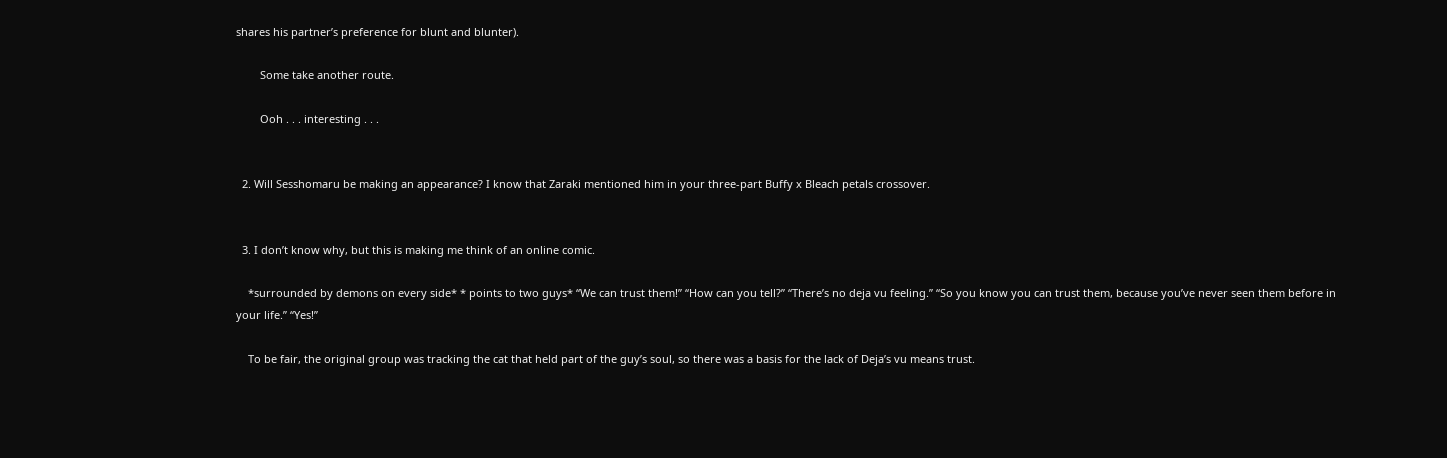shares his partner’s preference for blunt and blunter).

        Some take another route.

        Ooh . . . interesting . . .


  2. Will Sesshomaru be making an appearance? I know that Zaraki mentioned him in your three-part Buffy x Bleach petals crossover.


  3. I don’t know why, but this is making me think of an online comic.

    *surrounded by demons on every side* * points to two guys* “We can trust them!” “How can you tell?” “There’s no deja vu feeling.” “So you know you can trust them, because you’ve never seen them before in your life.” “Yes!”

    To be fair, the original group was tracking the cat that held part of the guy’s soul, so there was a basis for the lack of Deja’s vu means trust.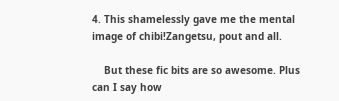4. This shamelessly gave me the mental image of chibi!Zangetsu, pout and all.

    But these fic bits are so awesome. Plus can I say how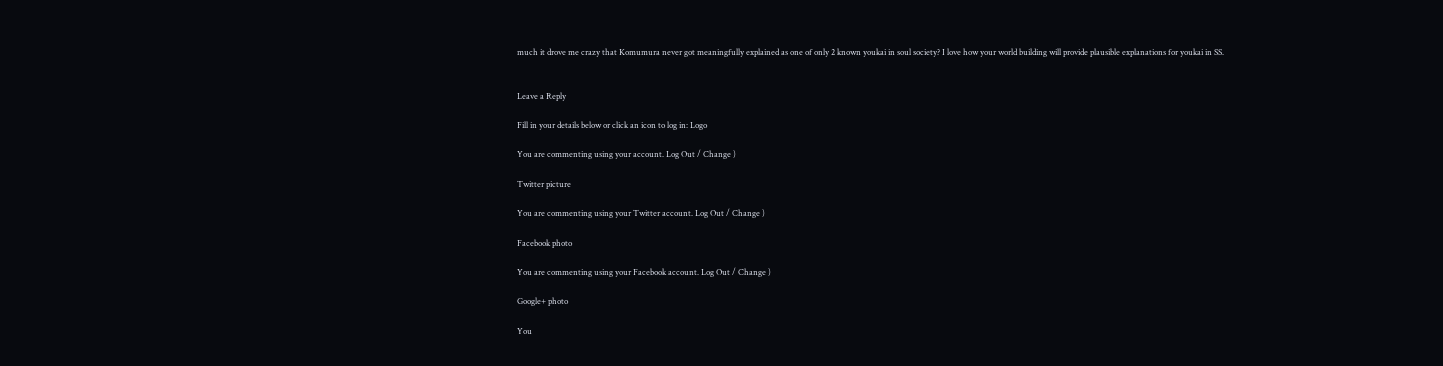much it drove me crazy that Komumura never got meaningfully explained as one of only 2 known youkai in soul society? I love how your world building will provide plausible explanations for youkai in SS.


Leave a Reply

Fill in your details below or click an icon to log in: Logo

You are commenting using your account. Log Out / Change )

Twitter picture

You are commenting using your Twitter account. Log Out / Change )

Facebook photo

You are commenting using your Facebook account. Log Out / Change )

Google+ photo

You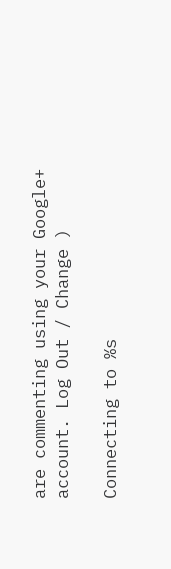are commenting using your Google+ account. Log Out / Change )

Connecting to %s